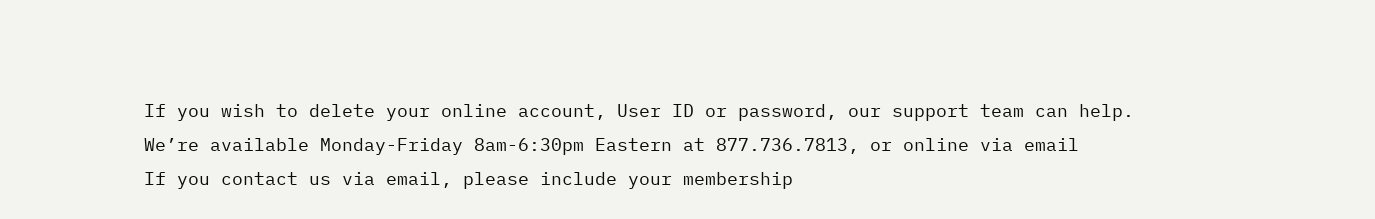If you wish to delete your online account, User ID or password, our support team can help.
We’re available Monday-Friday 8am-6:30pm Eastern at 877.736.7813, or online via email
If you contact us via email, please include your membership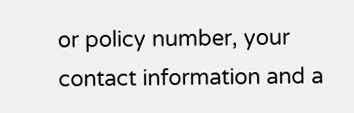or policy number, your contact information and a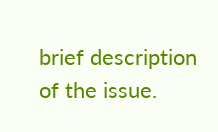brief description of the issue.